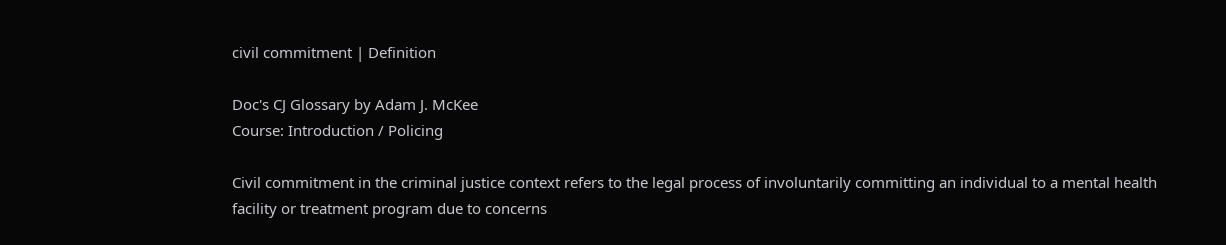civil commitment | Definition

Doc's CJ Glossary by Adam J. McKee
Course: Introduction / Policing

Civil commitment in the criminal justice context refers to the legal process of involuntarily committing an individual to a mental health facility or treatment program due to concerns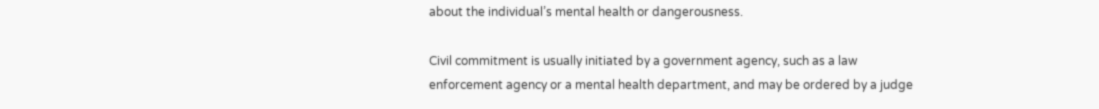about the individual’s mental health or dangerousness.

Civil commitment is usually initiated by a government agency, such as a law enforcement agency or a mental health department, and may be ordered by a judge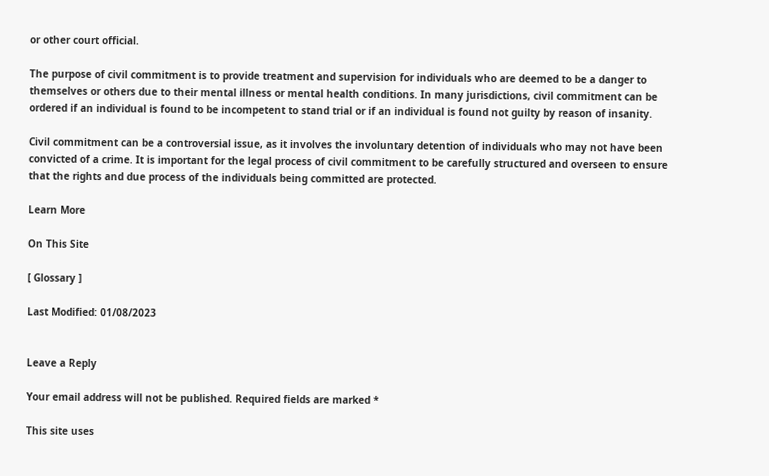or other court official.

The purpose of civil commitment is to provide treatment and supervision for individuals who are deemed to be a danger to themselves or others due to their mental illness or mental health conditions. In many jurisdictions, civil commitment can be ordered if an individual is found to be incompetent to stand trial or if an individual is found not guilty by reason of insanity.

Civil commitment can be a controversial issue, as it involves the involuntary detention of individuals who may not have been convicted of a crime. It is important for the legal process of civil commitment to be carefully structured and overseen to ensure that the rights and due process of the individuals being committed are protected.

Learn More

On This Site

[ Glossary ]

Last Modified: 01/08/2023


Leave a Reply

Your email address will not be published. Required fields are marked *

This site uses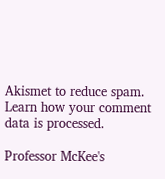Akismet to reduce spam. Learn how your comment data is processed.

Professor McKee's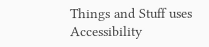Things and Stuff uses Accessibility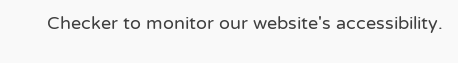Checker to monitor our website's accessibility.